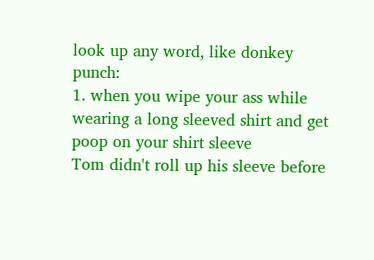look up any word, like donkey punch:
1. when you wipe your ass while wearing a long sleeved shirt and get poop on your shirt sleeve
Tom didn't roll up his sleeve before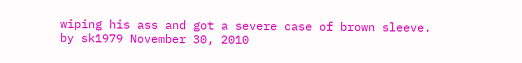wiping his ass and got a severe case of brown sleeve.
by sk1979 November 30, 2010